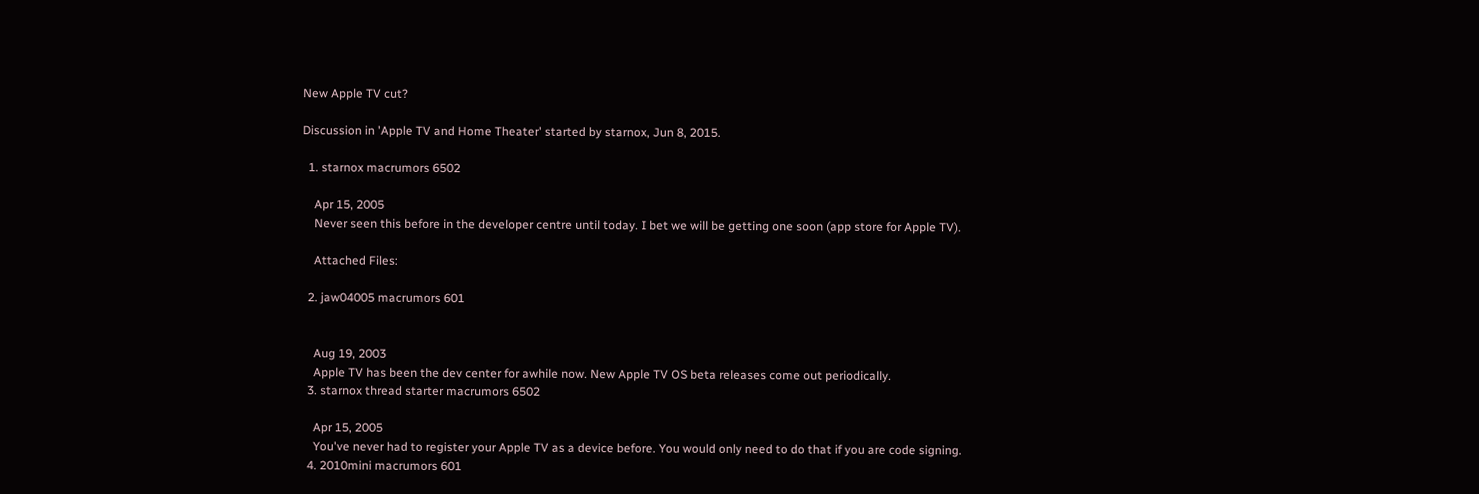New Apple TV cut?

Discussion in 'Apple TV and Home Theater' started by starnox, Jun 8, 2015.

  1. starnox macrumors 6502

    Apr 15, 2005
    Never seen this before in the developer centre until today. I bet we will be getting one soon (app store for Apple TV).

    Attached Files:

  2. jaw04005 macrumors 601


    Aug 19, 2003
    Apple TV has been the dev center for awhile now. New Apple TV OS beta releases come out periodically.
  3. starnox thread starter macrumors 6502

    Apr 15, 2005
    You've never had to register your Apple TV as a device before. You would only need to do that if you are code signing.
  4. 2010mini macrumors 601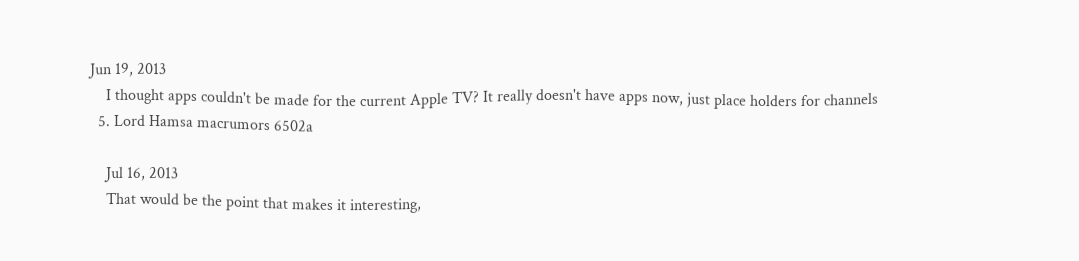Jun 19, 2013
    I thought apps couldn't be made for the current Apple TV? It really doesn't have apps now, just place holders for channels
  5. Lord Hamsa macrumors 6502a

    Jul 16, 2013
    That would be the point that makes it interesting,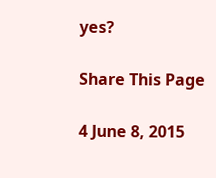yes?

Share This Page

4 June 8, 2015